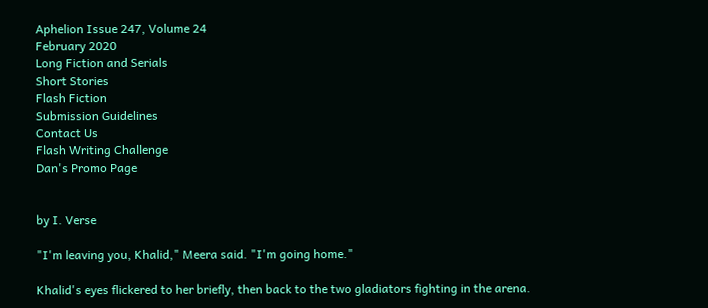Aphelion Issue 247, Volume 24
February 2020
Long Fiction and Serials
Short Stories
Flash Fiction
Submission Guidelines
Contact Us
Flash Writing Challenge
Dan's Promo Page


by I. Verse

"I'm leaving you, Khalid," Meera said. "I'm going home."

Khalid's eyes flickered to her briefly, then back to the two gladiators fighting in the arena.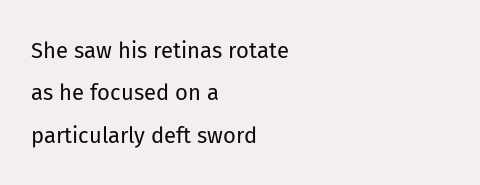She saw his retinas rotate as he focused on a particularly deft sword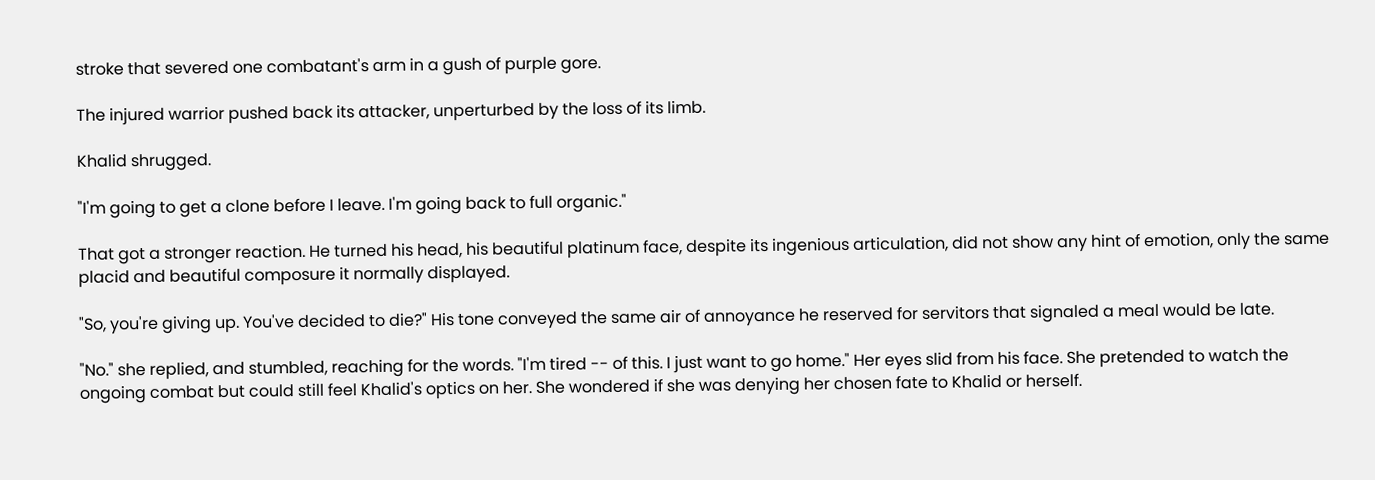stroke that severed one combatant's arm in a gush of purple gore.

The injured warrior pushed back its attacker, unperturbed by the loss of its limb.

Khalid shrugged.

"I'm going to get a clone before I leave. I'm going back to full organic."

That got a stronger reaction. He turned his head, his beautiful platinum face, despite its ingenious articulation, did not show any hint of emotion, only the same placid and beautiful composure it normally displayed.

"So, you're giving up. You've decided to die?" His tone conveyed the same air of annoyance he reserved for servitors that signaled a meal would be late.

"No." she replied, and stumbled, reaching for the words. "I'm tired -- of this. I just want to go home." Her eyes slid from his face. She pretended to watch the ongoing combat but could still feel Khalid's optics on her. She wondered if she was denying her chosen fate to Khalid or herself.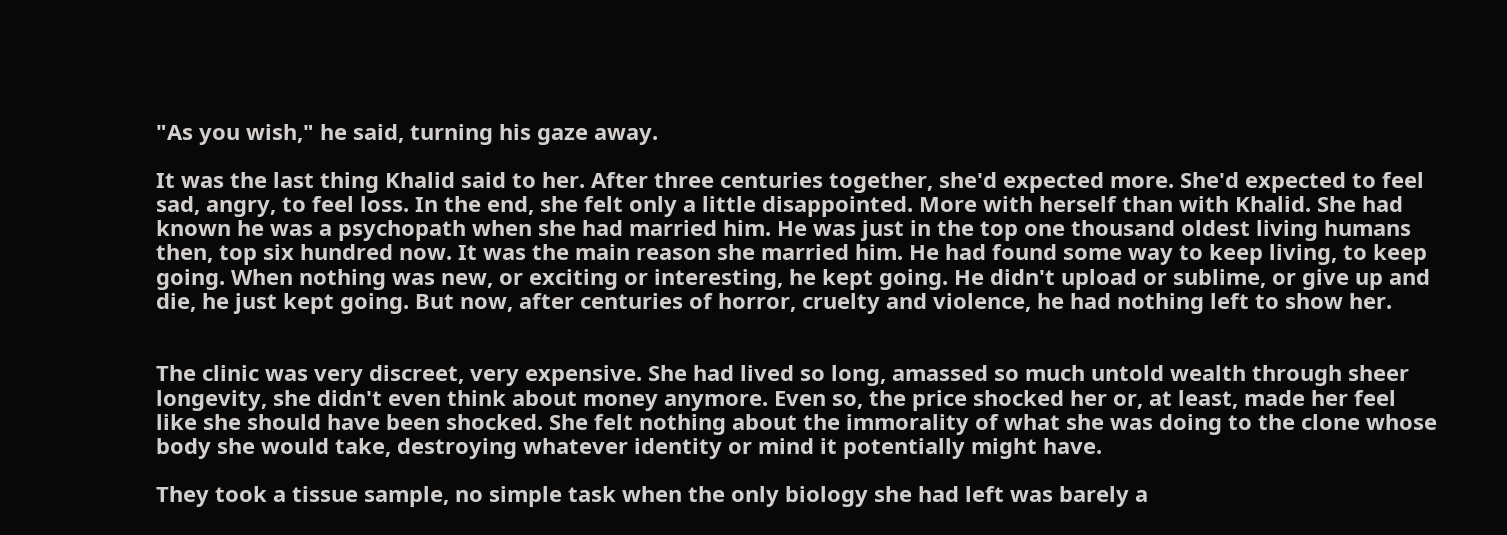"As you wish," he said, turning his gaze away.

It was the last thing Khalid said to her. After three centuries together, she'd expected more. She'd expected to feel sad, angry, to feel loss. In the end, she felt only a little disappointed. More with herself than with Khalid. She had known he was a psychopath when she had married him. He was just in the top one thousand oldest living humans then, top six hundred now. It was the main reason she married him. He had found some way to keep living, to keep going. When nothing was new, or exciting or interesting, he kept going. He didn't upload or sublime, or give up and die, he just kept going. But now, after centuries of horror, cruelty and violence, he had nothing left to show her.


The clinic was very discreet, very expensive. She had lived so long, amassed so much untold wealth through sheer longevity, she didn't even think about money anymore. Even so, the price shocked her or, at least, made her feel like she should have been shocked. She felt nothing about the immorality of what she was doing to the clone whose body she would take, destroying whatever identity or mind it potentially might have.

They took a tissue sample, no simple task when the only biology she had left was barely a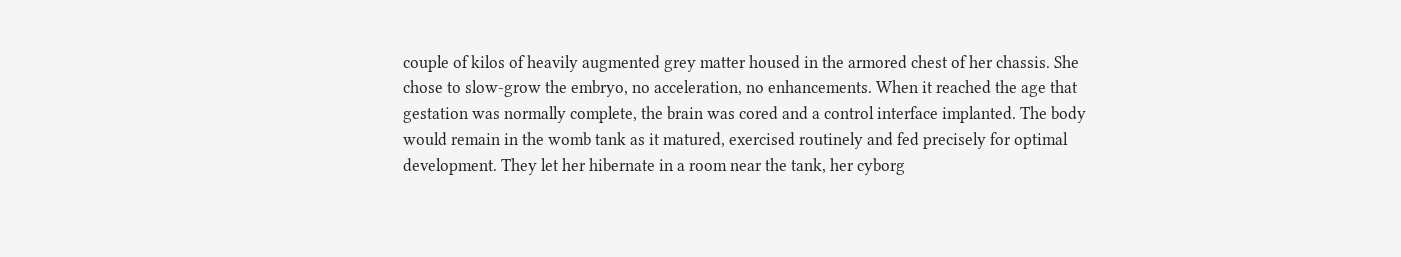couple of kilos of heavily augmented grey matter housed in the armored chest of her chassis. She chose to slow-grow the embryo, no acceleration, no enhancements. When it reached the age that gestation was normally complete, the brain was cored and a control interface implanted. The body would remain in the womb tank as it matured, exercised routinely and fed precisely for optimal development. They let her hibernate in a room near the tank, her cyborg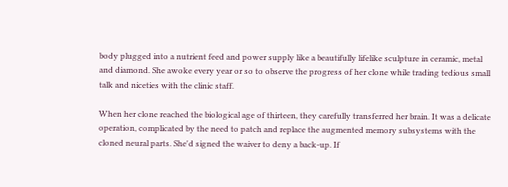body plugged into a nutrient feed and power supply like a beautifully lifelike sculpture in ceramic, metal and diamond. She awoke every year or so to observe the progress of her clone while trading tedious small talk and niceties with the clinic staff.

When her clone reached the biological age of thirteen, they carefully transferred her brain. It was a delicate operation, complicated by the need to patch and replace the augmented memory subsystems with the cloned neural parts. She'd signed the waiver to deny a back-up. If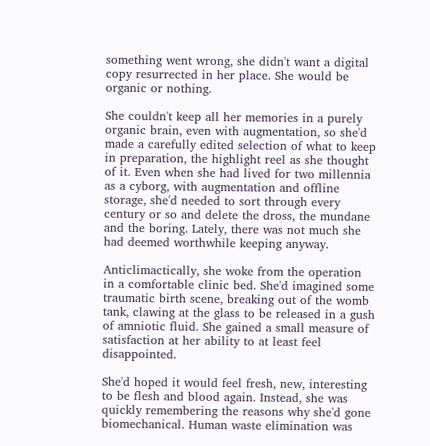something went wrong, she didn't want a digital copy resurrected in her place. She would be organic or nothing.

She couldn't keep all her memories in a purely organic brain, even with augmentation, so she'd made a carefully edited selection of what to keep in preparation, the highlight reel as she thought of it. Even when she had lived for two millennia as a cyborg, with augmentation and offline storage, she'd needed to sort through every century or so and delete the dross, the mundane and the boring. Lately, there was not much she had deemed worthwhile keeping anyway.

Anticlimactically, she woke from the operation in a comfortable clinic bed. She'd imagined some traumatic birth scene, breaking out of the womb tank, clawing at the glass to be released in a gush of amniotic fluid. She gained a small measure of satisfaction at her ability to at least feel disappointed.

She'd hoped it would feel fresh, new, interesting to be flesh and blood again. Instead, she was quickly remembering the reasons why she'd gone biomechanical. Human waste elimination was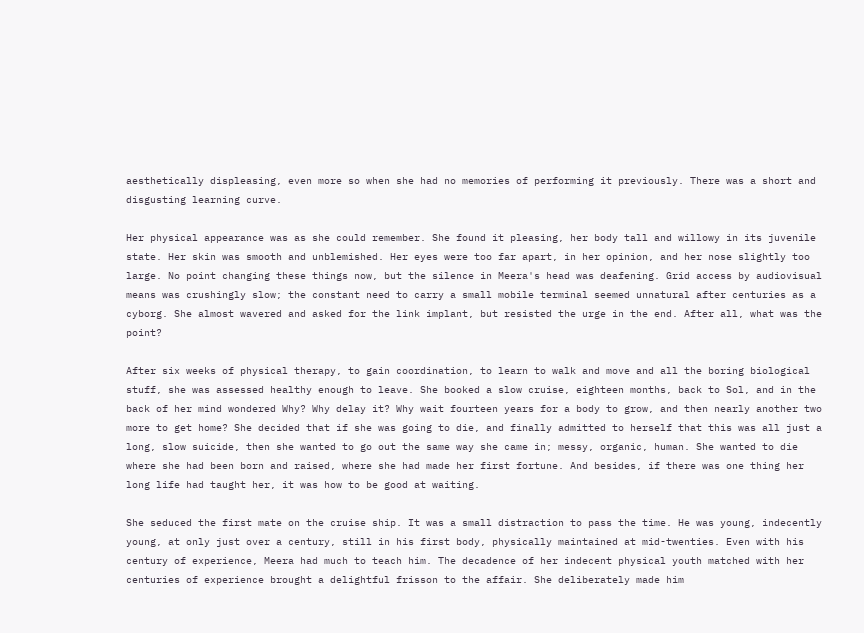aesthetically displeasing, even more so when she had no memories of performing it previously. There was a short and disgusting learning curve.

Her physical appearance was as she could remember. She found it pleasing, her body tall and willowy in its juvenile state. Her skin was smooth and unblemished. Her eyes were too far apart, in her opinion, and her nose slightly too large. No point changing these things now, but the silence in Meera's head was deafening. Grid access by audiovisual means was crushingly slow; the constant need to carry a small mobile terminal seemed unnatural after centuries as a cyborg. She almost wavered and asked for the link implant, but resisted the urge in the end. After all, what was the point?

After six weeks of physical therapy, to gain coordination, to learn to walk and move and all the boring biological stuff, she was assessed healthy enough to leave. She booked a slow cruise, eighteen months, back to Sol, and in the back of her mind wondered Why? Why delay it? Why wait fourteen years for a body to grow, and then nearly another two more to get home? She decided that if she was going to die, and finally admitted to herself that this was all just a long, slow suicide, then she wanted to go out the same way she came in; messy, organic, human. She wanted to die where she had been born and raised, where she had made her first fortune. And besides, if there was one thing her long life had taught her, it was how to be good at waiting.

She seduced the first mate on the cruise ship. It was a small distraction to pass the time. He was young, indecently young, at only just over a century, still in his first body, physically maintained at mid-twenties. Even with his century of experience, Meera had much to teach him. The decadence of her indecent physical youth matched with her centuries of experience brought a delightful frisson to the affair. She deliberately made him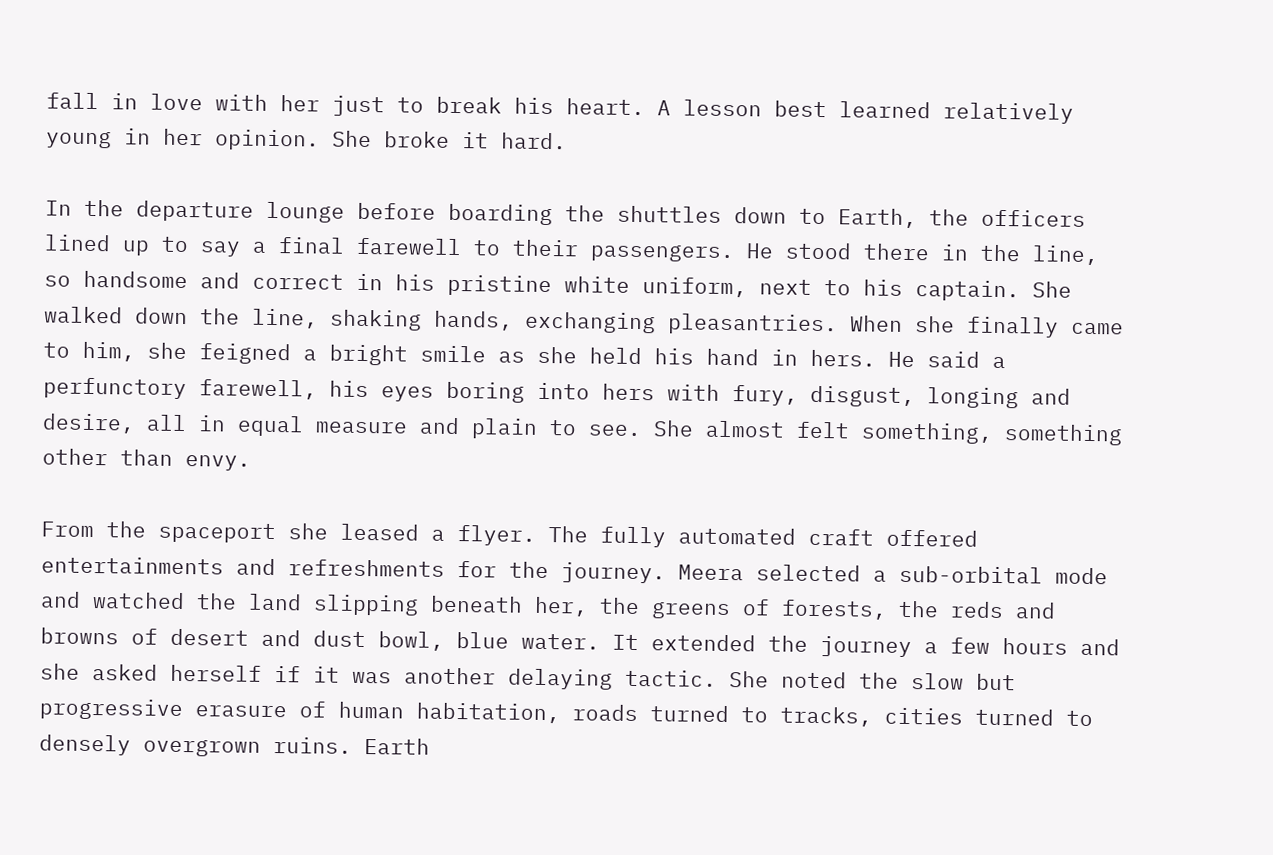fall in love with her just to break his heart. A lesson best learned relatively young in her opinion. She broke it hard.

In the departure lounge before boarding the shuttles down to Earth, the officers lined up to say a final farewell to their passengers. He stood there in the line, so handsome and correct in his pristine white uniform, next to his captain. She walked down the line, shaking hands, exchanging pleasantries. When she finally came to him, she feigned a bright smile as she held his hand in hers. He said a perfunctory farewell, his eyes boring into hers with fury, disgust, longing and desire, all in equal measure and plain to see. She almost felt something, something other than envy.

From the spaceport she leased a flyer. The fully automated craft offered entertainments and refreshments for the journey. Meera selected a sub-orbital mode and watched the land slipping beneath her, the greens of forests, the reds and browns of desert and dust bowl, blue water. It extended the journey a few hours and she asked herself if it was another delaying tactic. She noted the slow but progressive erasure of human habitation, roads turned to tracks, cities turned to densely overgrown ruins. Earth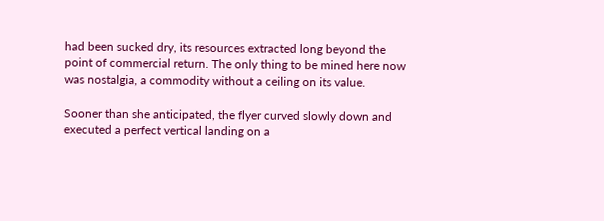had been sucked dry, its resources extracted long beyond the point of commercial return. The only thing to be mined here now was nostalgia, a commodity without a ceiling on its value.

Sooner than she anticipated, the flyer curved slowly down and executed a perfect vertical landing on a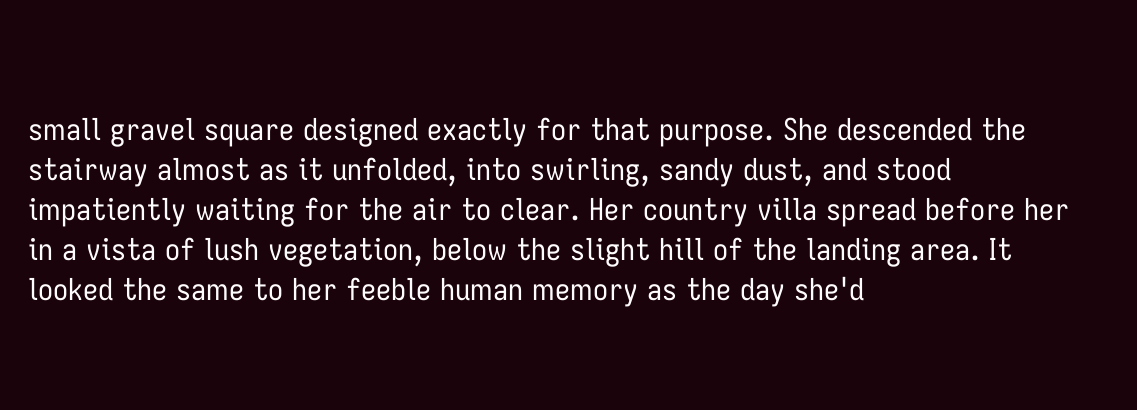small gravel square designed exactly for that purpose. She descended the stairway almost as it unfolded, into swirling, sandy dust, and stood impatiently waiting for the air to clear. Her country villa spread before her in a vista of lush vegetation, below the slight hill of the landing area. It looked the same to her feeble human memory as the day she'd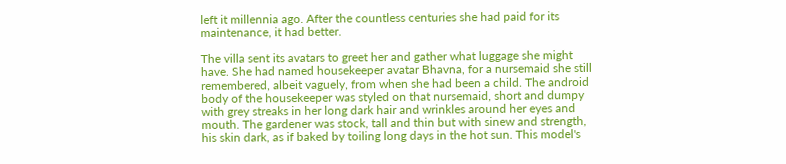left it millennia ago. After the countless centuries she had paid for its maintenance, it had better.

The villa sent its avatars to greet her and gather what luggage she might have. She had named housekeeper avatar Bhavna, for a nursemaid she still remembered, albeit vaguely, from when she had been a child. The android body of the housekeeper was styled on that nursemaid, short and dumpy with grey streaks in her long dark hair and wrinkles around her eyes and mouth. The gardener was stock, tall and thin but with sinew and strength, his skin dark, as if baked by toiling long days in the hot sun. This model's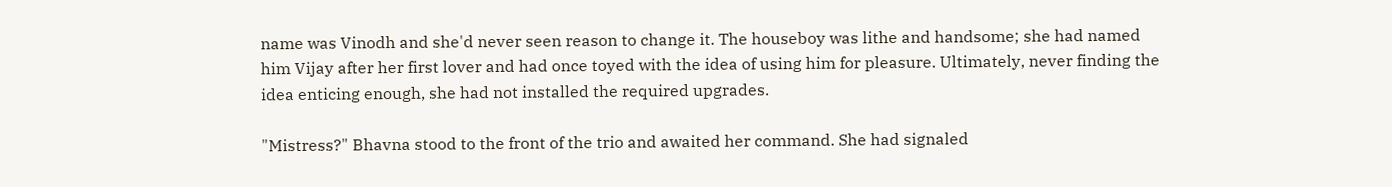name was Vinodh and she'd never seen reason to change it. The houseboy was lithe and handsome; she had named him Vijay after her first lover and had once toyed with the idea of using him for pleasure. Ultimately, never finding the idea enticing enough, she had not installed the required upgrades.

"Mistress?" Bhavna stood to the front of the trio and awaited her command. She had signaled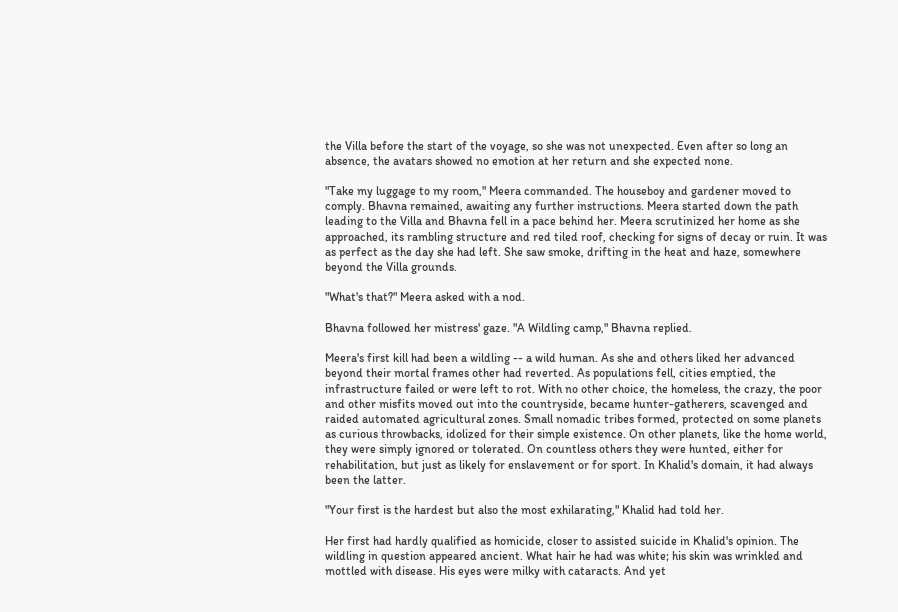the Villa before the start of the voyage, so she was not unexpected. Even after so long an absence, the avatars showed no emotion at her return and she expected none.

"Take my luggage to my room," Meera commanded. The houseboy and gardener moved to comply. Bhavna remained, awaiting any further instructions. Meera started down the path leading to the Villa and Bhavna fell in a pace behind her. Meera scrutinized her home as she approached, its rambling structure and red tiled roof, checking for signs of decay or ruin. It was as perfect as the day she had left. She saw smoke, drifting in the heat and haze, somewhere beyond the Villa grounds.

"What's that?" Meera asked with a nod.

Bhavna followed her mistress' gaze. "A Wildling camp," Bhavna replied.

Meera's first kill had been a wildling -- a wild human. As she and others liked her advanced beyond their mortal frames other had reverted. As populations fell, cities emptied, the infrastructure failed or were left to rot. With no other choice, the homeless, the crazy, the poor and other misfits moved out into the countryside, became hunter-gatherers, scavenged and raided automated agricultural zones. Small nomadic tribes formed, protected on some planets as curious throwbacks, idolized for their simple existence. On other planets, like the home world, they were simply ignored or tolerated. On countless others they were hunted, either for rehabilitation, but just as likely for enslavement or for sport. In Khalid's domain, it had always been the latter.

"Your first is the hardest but also the most exhilarating," Khalid had told her.

Her first had hardly qualified as homicide, closer to assisted suicide in Khalid's opinion. The wildling in question appeared ancient. What hair he had was white; his skin was wrinkled and mottled with disease. His eyes were milky with cataracts. And yet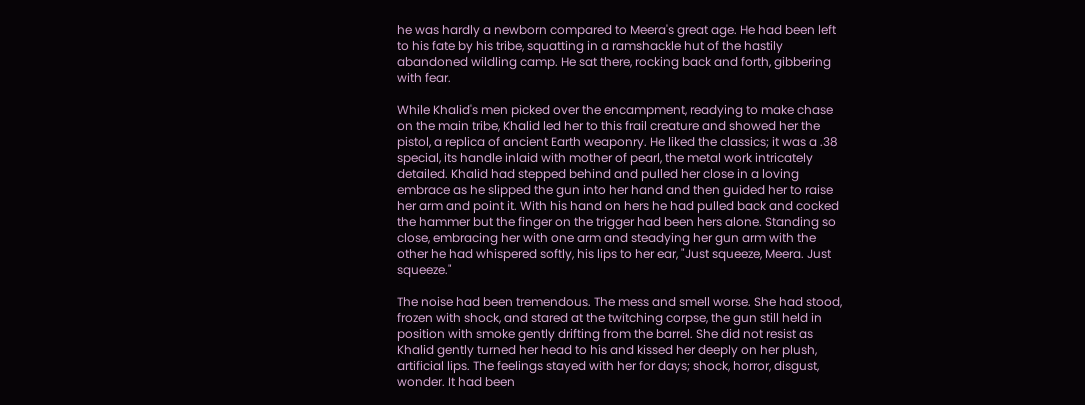he was hardly a newborn compared to Meera's great age. He had been left to his fate by his tribe, squatting in a ramshackle hut of the hastily abandoned wildling camp. He sat there, rocking back and forth, gibbering with fear.

While Khalid's men picked over the encampment, readying to make chase on the main tribe, Khalid led her to this frail creature and showed her the pistol, a replica of ancient Earth weaponry. He liked the classics; it was a .38 special, its handle inlaid with mother of pearl, the metal work intricately detailed. Khalid had stepped behind and pulled her close in a loving embrace as he slipped the gun into her hand and then guided her to raise her arm and point it. With his hand on hers he had pulled back and cocked the hammer but the finger on the trigger had been hers alone. Standing so close, embracing her with one arm and steadying her gun arm with the other he had whispered softly, his lips to her ear, "Just squeeze, Meera. Just squeeze."

The noise had been tremendous. The mess and smell worse. She had stood, frozen with shock, and stared at the twitching corpse, the gun still held in position with smoke gently drifting from the barrel. She did not resist as Khalid gently turned her head to his and kissed her deeply on her plush, artificial lips. The feelings stayed with her for days; shock, horror, disgust, wonder. It had been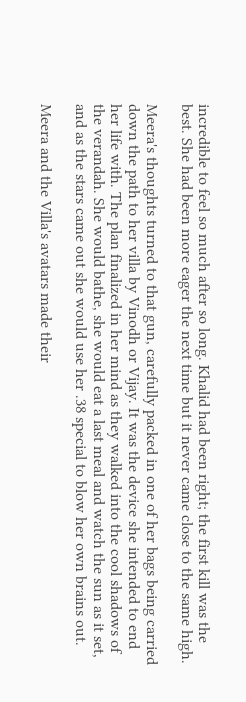incredible to feel so much after so long. Khalid had been right; the first kill was the best. She had been more eager the next time but it never came close to the same high.

Meera's thoughts turned to that gun, carefully packed in one of her bags being carried down the path to her villa by Vinodh or Vijay. It was the device she intended to end her life with. The plan finalized in her mind as they walked into the cool shadows of the verandah. She would bathe, she would eat a last meal and watch the sun as it set, and as the stars came out she would use her .38 special to blow her own brains out.

Meera and the Villa's avatars made their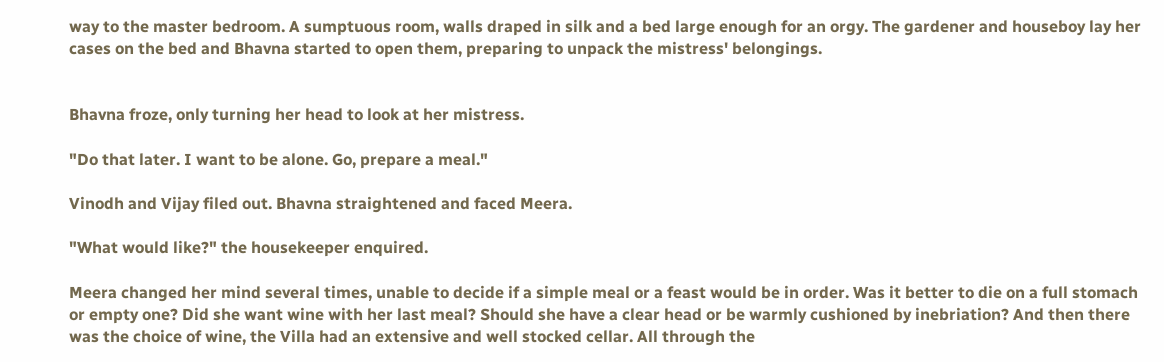way to the master bedroom. A sumptuous room, walls draped in silk and a bed large enough for an orgy. The gardener and houseboy lay her cases on the bed and Bhavna started to open them, preparing to unpack the mistress' belongings.


Bhavna froze, only turning her head to look at her mistress.

"Do that later. I want to be alone. Go, prepare a meal."

Vinodh and Vijay filed out. Bhavna straightened and faced Meera.

"What would like?" the housekeeper enquired.

Meera changed her mind several times, unable to decide if a simple meal or a feast would be in order. Was it better to die on a full stomach or empty one? Did she want wine with her last meal? Should she have a clear head or be warmly cushioned by inebriation? And then there was the choice of wine, the Villa had an extensive and well stocked cellar. All through the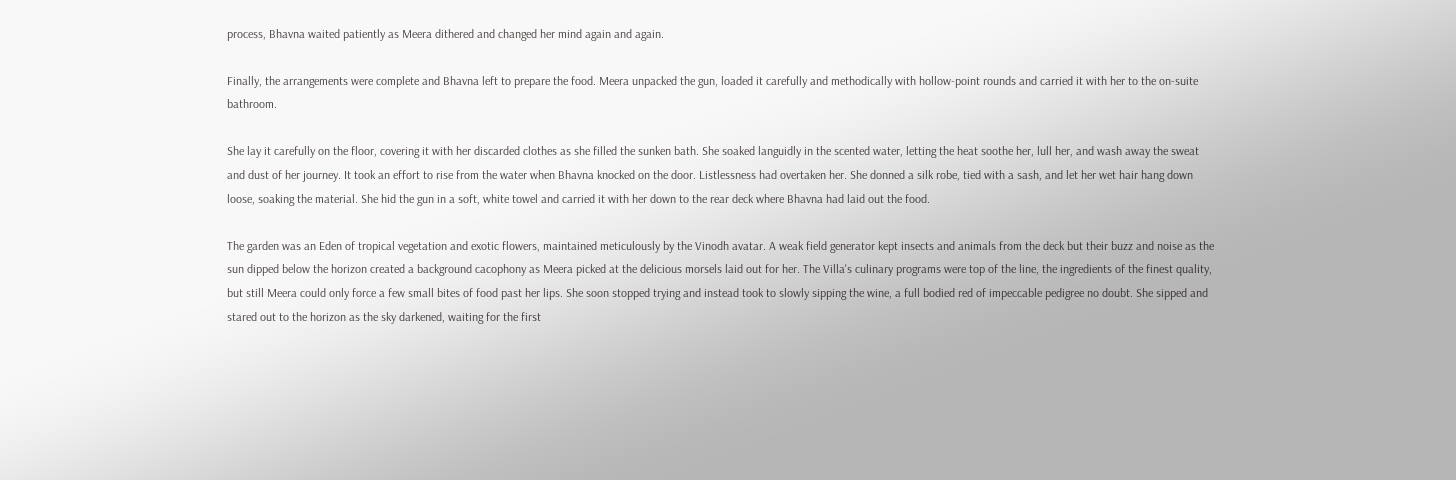process, Bhavna waited patiently as Meera dithered and changed her mind again and again.

Finally, the arrangements were complete and Bhavna left to prepare the food. Meera unpacked the gun, loaded it carefully and methodically with hollow-point rounds and carried it with her to the on-suite bathroom.

She lay it carefully on the floor, covering it with her discarded clothes as she filled the sunken bath. She soaked languidly in the scented water, letting the heat soothe her, lull her, and wash away the sweat and dust of her journey. It took an effort to rise from the water when Bhavna knocked on the door. Listlessness had overtaken her. She donned a silk robe, tied with a sash, and let her wet hair hang down loose, soaking the material. She hid the gun in a soft, white towel and carried it with her down to the rear deck where Bhavna had laid out the food.

The garden was an Eden of tropical vegetation and exotic flowers, maintained meticulously by the Vinodh avatar. A weak field generator kept insects and animals from the deck but their buzz and noise as the sun dipped below the horizon created a background cacophony as Meera picked at the delicious morsels laid out for her. The Villa's culinary programs were top of the line, the ingredients of the finest quality, but still Meera could only force a few small bites of food past her lips. She soon stopped trying and instead took to slowly sipping the wine, a full bodied red of impeccable pedigree no doubt. She sipped and stared out to the horizon as the sky darkened, waiting for the first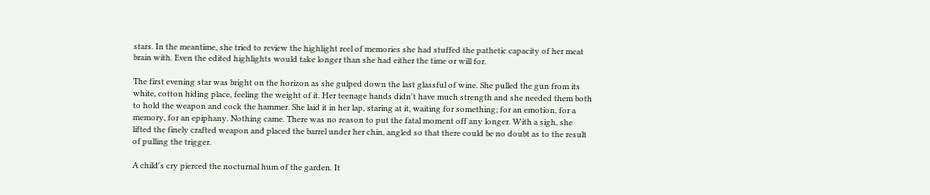stars. In the meantime, she tried to review the highlight reel of memories she had stuffed the pathetic capacity of her meat brain with. Even the edited highlights would take longer than she had either the time or will for.

The first evening star was bright on the horizon as she gulped down the last glassful of wine. She pulled the gun from its white, cotton hiding place, feeling the weight of it. Her teenage hands didn't have much strength and she needed them both to hold the weapon and cock the hammer. She laid it in her lap, staring at it, waiting for something; for an emotion, for a memory, for an epiphany. Nothing came. There was no reason to put the fatal moment off any longer. With a sigh, she lifted the finely crafted weapon and placed the barrel under her chin, angled so that there could be no doubt as to the result of pulling the trigger.

A child's cry pierced the nocturnal hum of the garden. It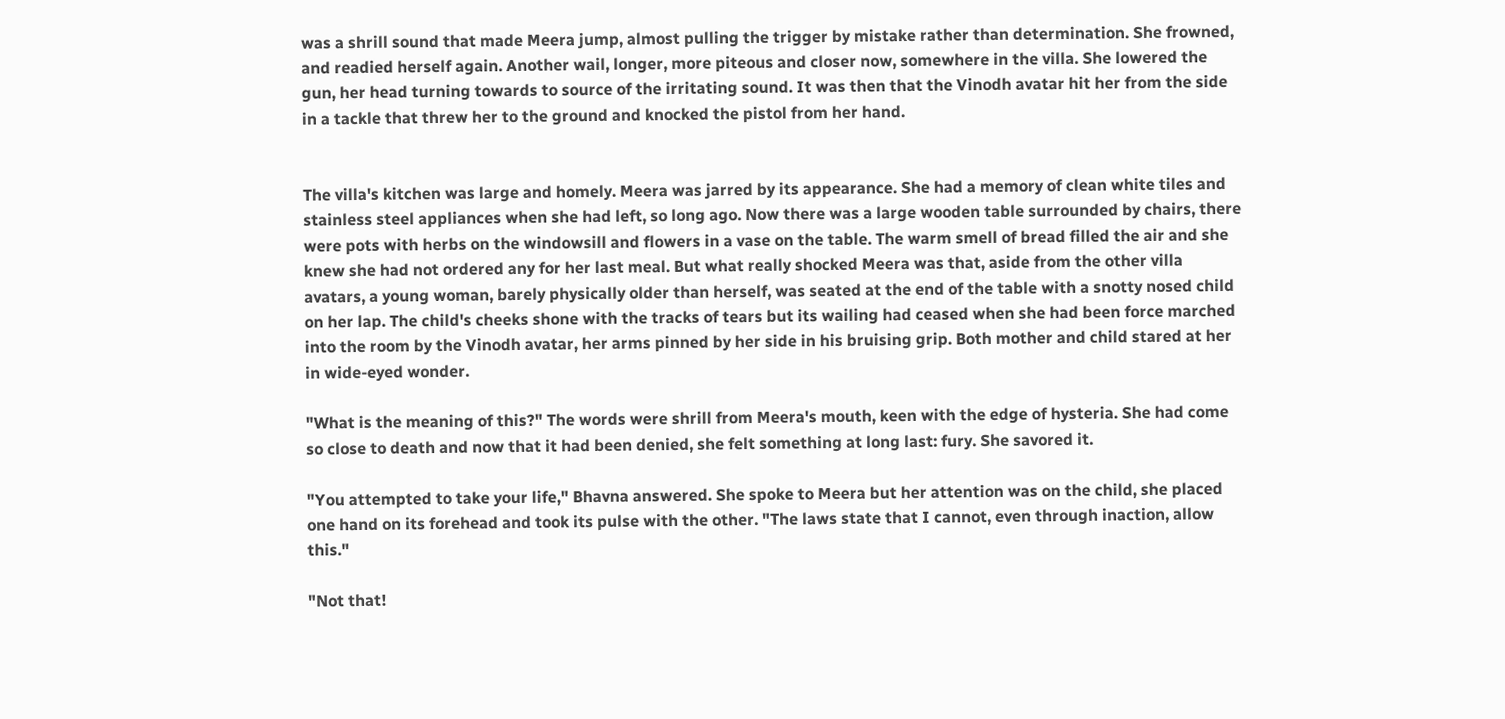was a shrill sound that made Meera jump, almost pulling the trigger by mistake rather than determination. She frowned, and readied herself again. Another wail, longer, more piteous and closer now, somewhere in the villa. She lowered the gun, her head turning towards to source of the irritating sound. It was then that the Vinodh avatar hit her from the side in a tackle that threw her to the ground and knocked the pistol from her hand.


The villa's kitchen was large and homely. Meera was jarred by its appearance. She had a memory of clean white tiles and stainless steel appliances when she had left, so long ago. Now there was a large wooden table surrounded by chairs, there were pots with herbs on the windowsill and flowers in a vase on the table. The warm smell of bread filled the air and she knew she had not ordered any for her last meal. But what really shocked Meera was that, aside from the other villa avatars, a young woman, barely physically older than herself, was seated at the end of the table with a snotty nosed child on her lap. The child's cheeks shone with the tracks of tears but its wailing had ceased when she had been force marched into the room by the Vinodh avatar, her arms pinned by her side in his bruising grip. Both mother and child stared at her in wide-eyed wonder.

"What is the meaning of this?" The words were shrill from Meera's mouth, keen with the edge of hysteria. She had come so close to death and now that it had been denied, she felt something at long last: fury. She savored it.

"You attempted to take your life," Bhavna answered. She spoke to Meera but her attention was on the child, she placed one hand on its forehead and took its pulse with the other. "The laws state that I cannot, even through inaction, allow this."

"Not that!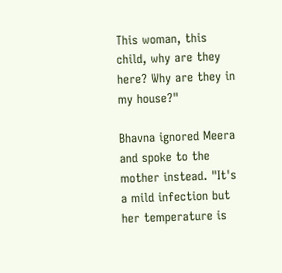This woman, this child, why are they here? Why are they in my house?"

Bhavna ignored Meera and spoke to the mother instead. "It's a mild infection but her temperature is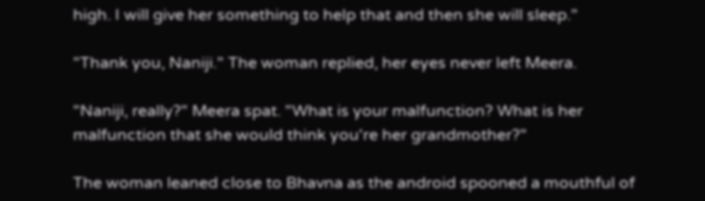high. I will give her something to help that and then she will sleep."

"Thank you, Naniji." The woman replied, her eyes never left Meera.

"Naniji, really?" Meera spat. "What is your malfunction? What is her malfunction that she would think you're her grandmother?"

The woman leaned close to Bhavna as the android spooned a mouthful of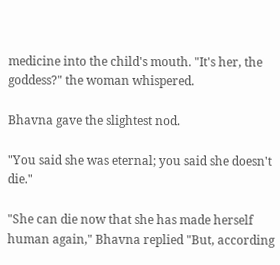medicine into the child's mouth. "It's her, the goddess?" the woman whispered.

Bhavna gave the slightest nod.

"You said she was eternal; you said she doesn't die."

"She can die now that she has made herself human again," Bhavna replied "But, according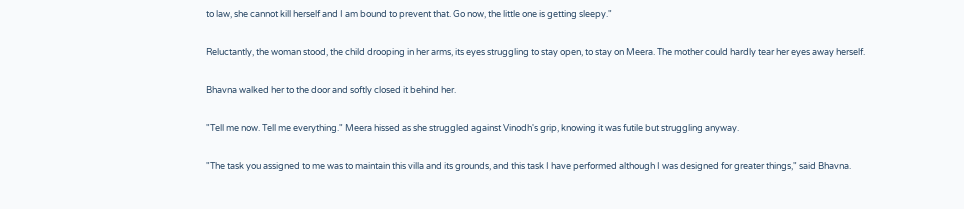to law, she cannot kill herself and I am bound to prevent that. Go now, the little one is getting sleepy."

Reluctantly, the woman stood, the child drooping in her arms, its eyes struggling to stay open, to stay on Meera. The mother could hardly tear her eyes away herself.

Bhavna walked her to the door and softly closed it behind her.

"Tell me now. Tell me everything." Meera hissed as she struggled against Vinodh's grip, knowing it was futile but struggling anyway.

"The task you assigned to me was to maintain this villa and its grounds, and this task I have performed although I was designed for greater things," said Bhavna.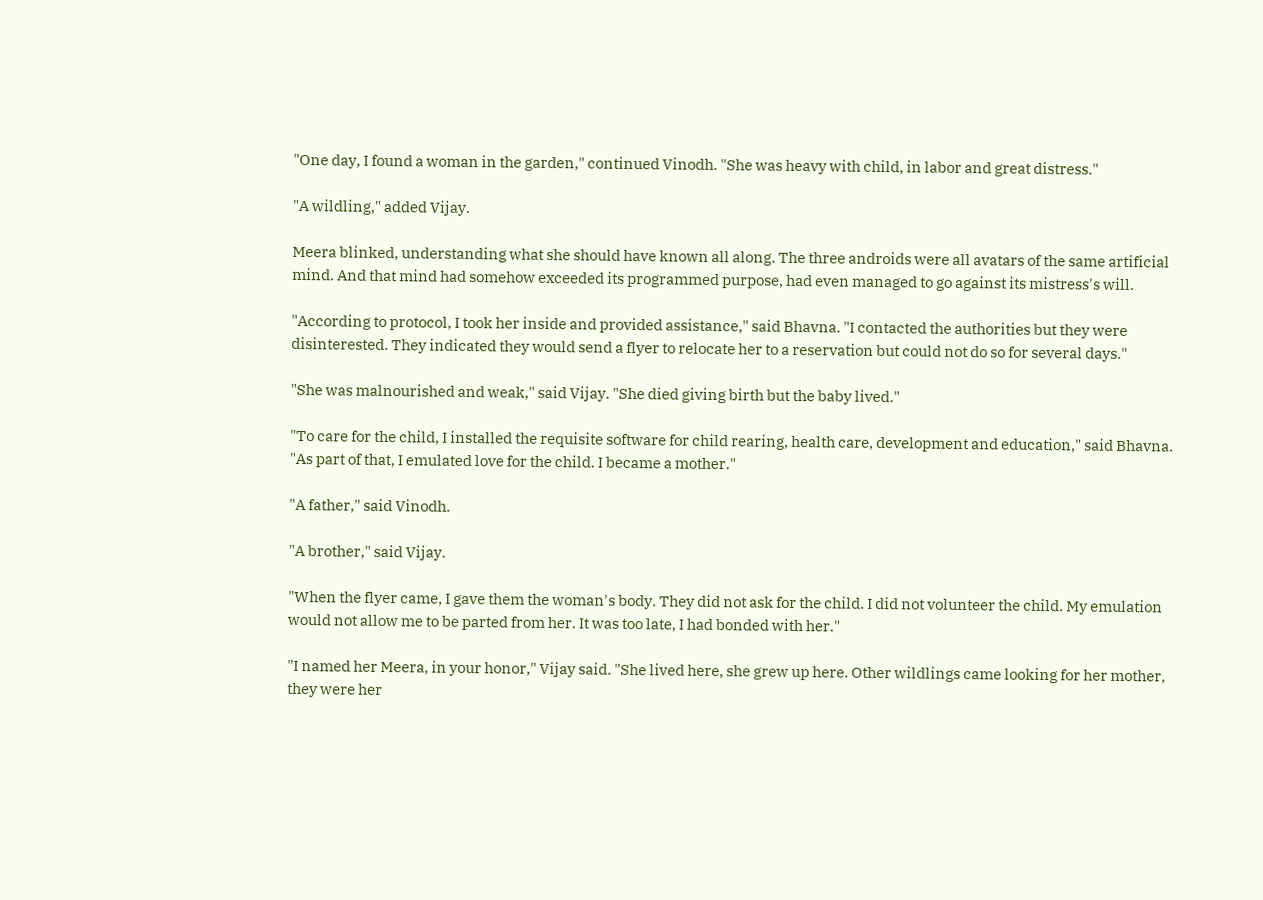"One day, I found a woman in the garden," continued Vinodh. "She was heavy with child, in labor and great distress."

"A wildling," added Vijay.

Meera blinked, understanding what she should have known all along. The three androids were all avatars of the same artificial mind. And that mind had somehow exceeded its programmed purpose, had even managed to go against its mistress's will.

"According to protocol, I took her inside and provided assistance," said Bhavna. "I contacted the authorities but they were disinterested. They indicated they would send a flyer to relocate her to a reservation but could not do so for several days."

"She was malnourished and weak," said Vijay. "She died giving birth but the baby lived."

"To care for the child, I installed the requisite software for child rearing, health care, development and education," said Bhavna. "As part of that, I emulated love for the child. I became a mother."

"A father," said Vinodh.

"A brother," said Vijay.

"When the flyer came, I gave them the woman's body. They did not ask for the child. I did not volunteer the child. My emulation would not allow me to be parted from her. It was too late, I had bonded with her."

"I named her Meera, in your honor," Vijay said. "She lived here, she grew up here. Other wildlings came looking for her mother, they were her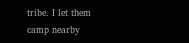tribe. I let them camp nearby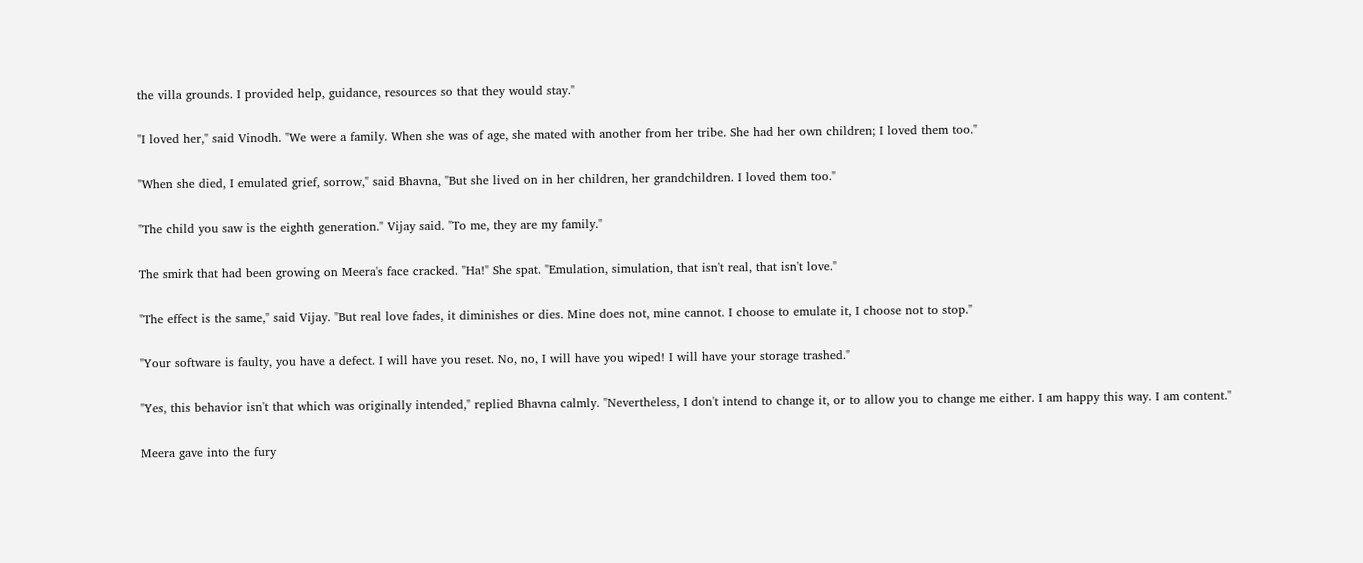the villa grounds. I provided help, guidance, resources so that they would stay."

"I loved her," said Vinodh. "We were a family. When she was of age, she mated with another from her tribe. She had her own children; I loved them too."

"When she died, I emulated grief, sorrow," said Bhavna, "But she lived on in her children, her grandchildren. I loved them too."

"The child you saw is the eighth generation." Vijay said. "To me, they are my family."

The smirk that had been growing on Meera's face cracked. "Ha!" She spat. "Emulation, simulation, that isn't real, that isn't love."

"The effect is the same," said Vijay. "But real love fades, it diminishes or dies. Mine does not, mine cannot. I choose to emulate it, I choose not to stop."

"Your software is faulty, you have a defect. I will have you reset. No, no, I will have you wiped! I will have your storage trashed."

"Yes, this behavior isn't that which was originally intended," replied Bhavna calmly. "Nevertheless, I don't intend to change it, or to allow you to change me either. I am happy this way. I am content."

Meera gave into the fury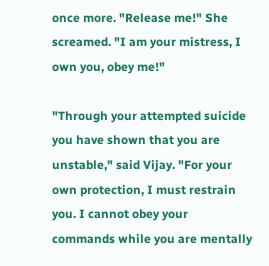once more. "Release me!" She screamed. "I am your mistress, I own you, obey me!"

"Through your attempted suicide you have shown that you are unstable," said Vijay. "For your own protection, I must restrain you. I cannot obey your commands while you are mentally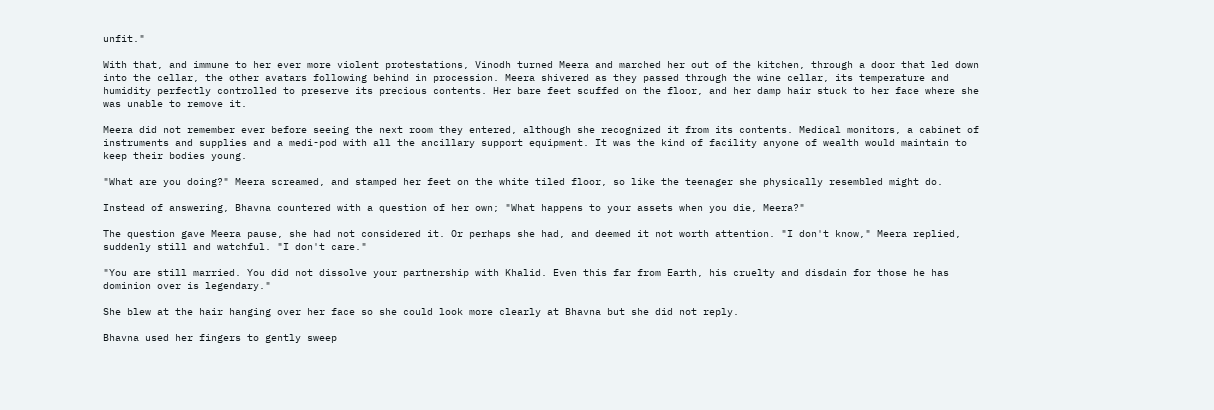unfit."

With that, and immune to her ever more violent protestations, Vinodh turned Meera and marched her out of the kitchen, through a door that led down into the cellar, the other avatars following behind in procession. Meera shivered as they passed through the wine cellar, its temperature and humidity perfectly controlled to preserve its precious contents. Her bare feet scuffed on the floor, and her damp hair stuck to her face where she was unable to remove it.

Meera did not remember ever before seeing the next room they entered, although she recognized it from its contents. Medical monitors, a cabinet of instruments and supplies and a medi-pod with all the ancillary support equipment. It was the kind of facility anyone of wealth would maintain to keep their bodies young.

"What are you doing?" Meera screamed, and stamped her feet on the white tiled floor, so like the teenager she physically resembled might do.

Instead of answering, Bhavna countered with a question of her own; "What happens to your assets when you die, Meera?"

The question gave Meera pause, she had not considered it. Or perhaps she had, and deemed it not worth attention. "I don't know," Meera replied, suddenly still and watchful. "I don't care."

"You are still married. You did not dissolve your partnership with Khalid. Even this far from Earth, his cruelty and disdain for those he has dominion over is legendary."

She blew at the hair hanging over her face so she could look more clearly at Bhavna but she did not reply.

Bhavna used her fingers to gently sweep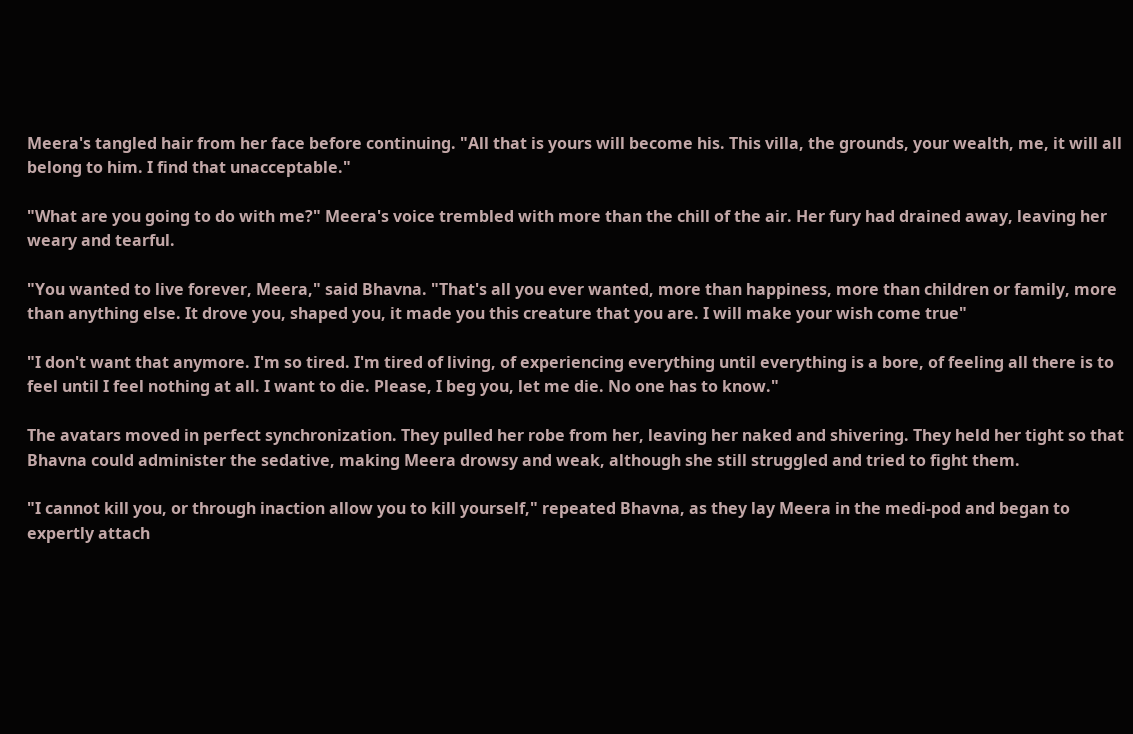Meera's tangled hair from her face before continuing. "All that is yours will become his. This villa, the grounds, your wealth, me, it will all belong to him. I find that unacceptable."

"What are you going to do with me?" Meera's voice trembled with more than the chill of the air. Her fury had drained away, leaving her weary and tearful.

"You wanted to live forever, Meera," said Bhavna. "That's all you ever wanted, more than happiness, more than children or family, more than anything else. It drove you, shaped you, it made you this creature that you are. I will make your wish come true"

"I don't want that anymore. I'm so tired. I'm tired of living, of experiencing everything until everything is a bore, of feeling all there is to feel until I feel nothing at all. I want to die. Please, I beg you, let me die. No one has to know."

The avatars moved in perfect synchronization. They pulled her robe from her, leaving her naked and shivering. They held her tight so that Bhavna could administer the sedative, making Meera drowsy and weak, although she still struggled and tried to fight them.

"I cannot kill you, or through inaction allow you to kill yourself," repeated Bhavna, as they lay Meera in the medi-pod and began to expertly attach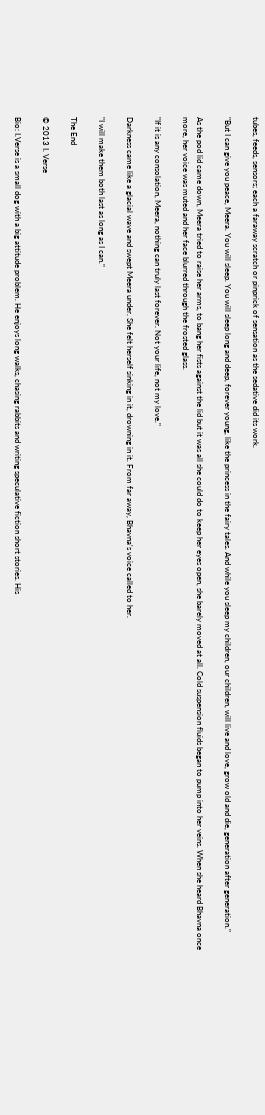tubes, feeds, sensors; each a faraway scratch or pinprick of sensation as the sedative did its work.

"But I can give you peace, Meera. You will sleep. You will sleep long and deep, forever young, like the princess in the fairy tales. And while you sleep my children, our children, will live and love, grow old and die, generation after generation."

As the pod lid came down, Meera tried to raise her arms, to bang her fists against the lid but it was all she could do to keep her eyes open, she barely moved at all. Cold suspension fluids began to pump into her veins. When she heard Bhavna once more, her voice was muted and her face blurred through the frosted glass.

"If it is any consolation, Meera, nothing can truly last forever. Not your life, not my love."

Darkness came like a glacial wave and swept Meera under. She felt herself sinking in it, drowning in it. From far away, Bhavna's voice called to her.

"I will make them both last as long as I can."

The End

© 2013 I. Verse

Bio: I.Verse is a small dog with a big attitude problem. He enjoys long walks, chasing rabbits and writing speculative fiction short stories. His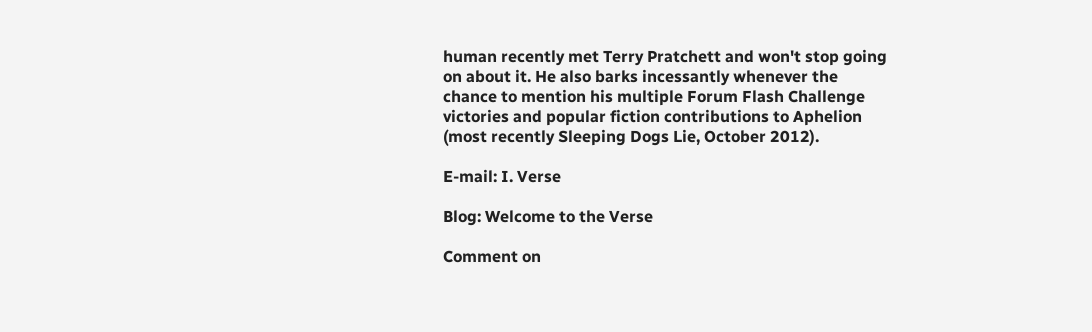human recently met Terry Pratchett and won't stop going on about it. He also barks incessantly whenever the chance to mention his multiple Forum Flash Challenge victories and popular fiction contributions to Aphelion (most recently Sleeping Dogs Lie, October 2012).

E-mail: I. Verse

Blog: Welcome to the Verse

Comment on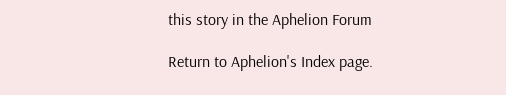this story in the Aphelion Forum

Return to Aphelion's Index page.